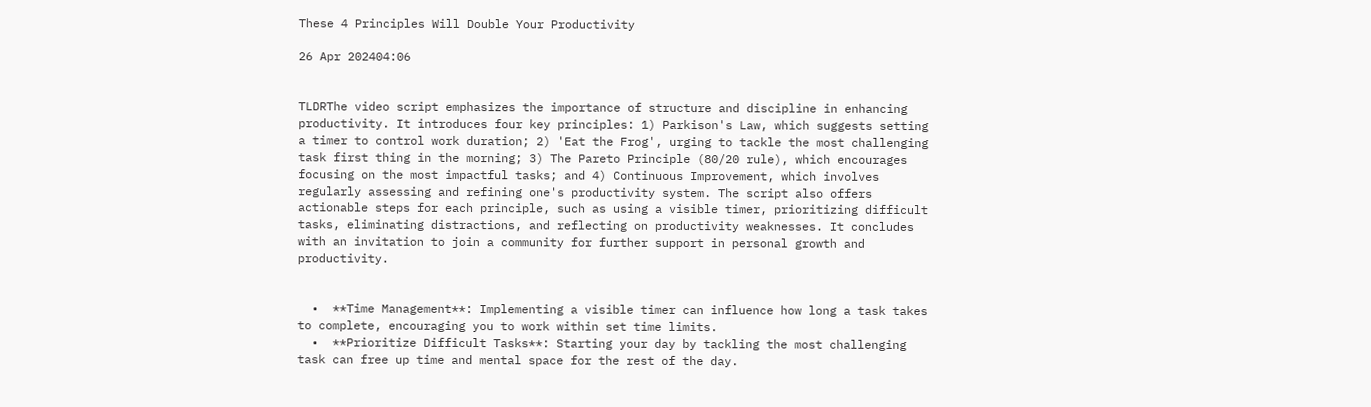These 4 Principles Will Double Your Productivity

26 Apr 202404:06


TLDRThe video script emphasizes the importance of structure and discipline in enhancing productivity. It introduces four key principles: 1) Parkison's Law, which suggests setting a timer to control work duration; 2) 'Eat the Frog', urging to tackle the most challenging task first thing in the morning; 3) The Pareto Principle (80/20 rule), which encourages focusing on the most impactful tasks; and 4) Continuous Improvement, which involves regularly assessing and refining one's productivity system. The script also offers actionable steps for each principle, such as using a visible timer, prioritizing difficult tasks, eliminating distractions, and reflecting on productivity weaknesses. It concludes with an invitation to join a community for further support in personal growth and productivity.


  •  **Time Management**: Implementing a visible timer can influence how long a task takes to complete, encouraging you to work within set time limits.
  •  **Prioritize Difficult Tasks**: Starting your day by tackling the most challenging task can free up time and mental space for the rest of the day.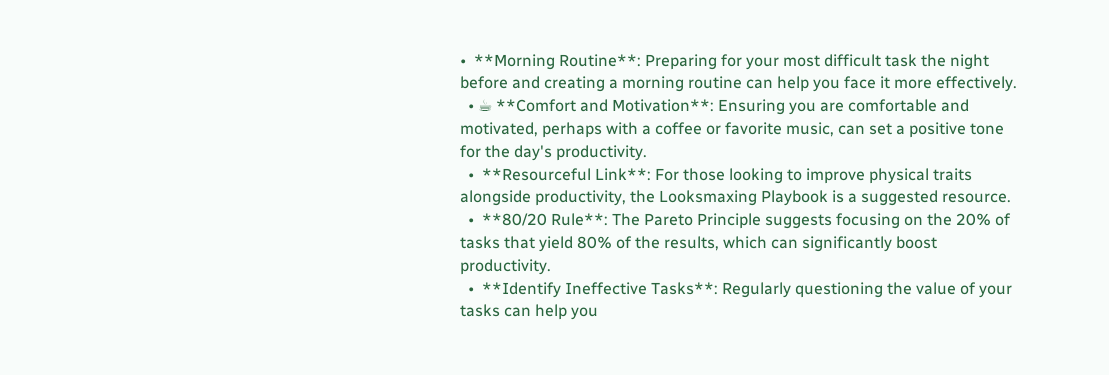•  **Morning Routine**: Preparing for your most difficult task the night before and creating a morning routine can help you face it more effectively.
  • ☕ **Comfort and Motivation**: Ensuring you are comfortable and motivated, perhaps with a coffee or favorite music, can set a positive tone for the day's productivity.
  •  **Resourceful Link**: For those looking to improve physical traits alongside productivity, the Looksmaxing Playbook is a suggested resource.
  •  **80/20 Rule**: The Pareto Principle suggests focusing on the 20% of tasks that yield 80% of the results, which can significantly boost productivity.
  •  **Identify Ineffective Tasks**: Regularly questioning the value of your tasks can help you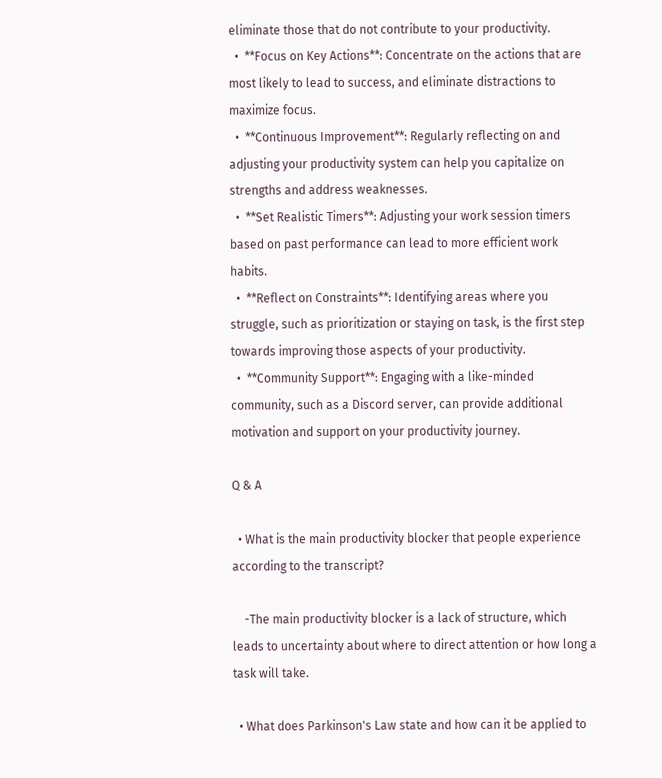eliminate those that do not contribute to your productivity.
  •  **Focus on Key Actions**: Concentrate on the actions that are most likely to lead to success, and eliminate distractions to maximize focus.
  •  **Continuous Improvement**: Regularly reflecting on and adjusting your productivity system can help you capitalize on strengths and address weaknesses.
  •  **Set Realistic Timers**: Adjusting your work session timers based on past performance can lead to more efficient work habits.
  •  **Reflect on Constraints**: Identifying areas where you struggle, such as prioritization or staying on task, is the first step towards improving those aspects of your productivity.
  •  **Community Support**: Engaging with a like-minded community, such as a Discord server, can provide additional motivation and support on your productivity journey.

Q & A

  • What is the main productivity blocker that people experience according to the transcript?

    -The main productivity blocker is a lack of structure, which leads to uncertainty about where to direct attention or how long a task will take.

  • What does Parkinson's Law state and how can it be applied to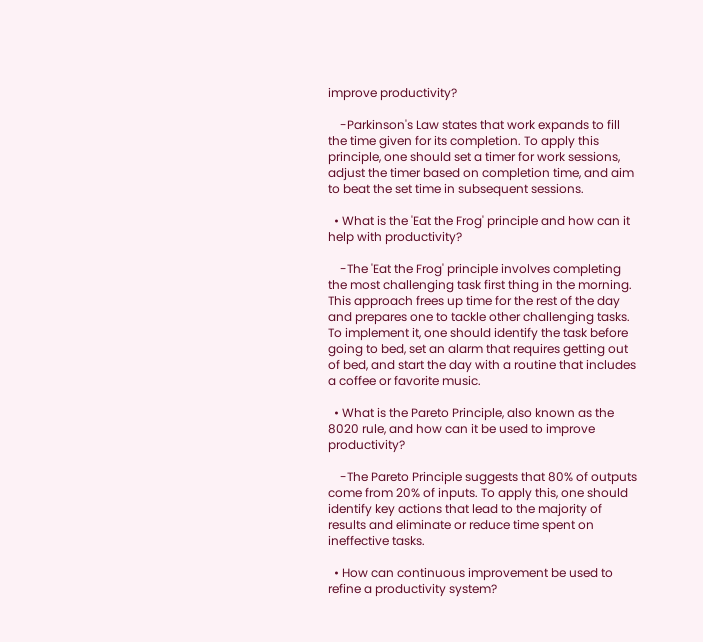improve productivity?

    -Parkinson's Law states that work expands to fill the time given for its completion. To apply this principle, one should set a timer for work sessions, adjust the timer based on completion time, and aim to beat the set time in subsequent sessions.

  • What is the 'Eat the Frog' principle and how can it help with productivity?

    -The 'Eat the Frog' principle involves completing the most challenging task first thing in the morning. This approach frees up time for the rest of the day and prepares one to tackle other challenging tasks. To implement it, one should identify the task before going to bed, set an alarm that requires getting out of bed, and start the day with a routine that includes a coffee or favorite music.

  • What is the Pareto Principle, also known as the 8020 rule, and how can it be used to improve productivity?

    -The Pareto Principle suggests that 80% of outputs come from 20% of inputs. To apply this, one should identify key actions that lead to the majority of results and eliminate or reduce time spent on ineffective tasks.

  • How can continuous improvement be used to refine a productivity system?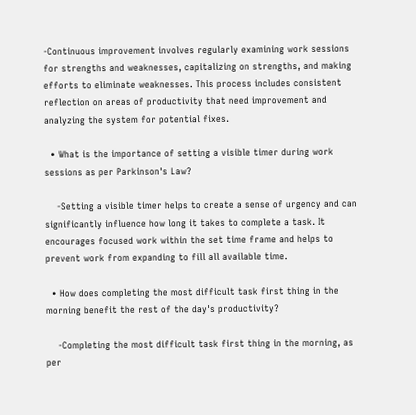-Continuous improvement involves regularly examining work sessions for strengths and weaknesses, capitalizing on strengths, and making efforts to eliminate weaknesses. This process includes consistent reflection on areas of productivity that need improvement and analyzing the system for potential fixes.

  • What is the importance of setting a visible timer during work sessions as per Parkinson's Law?

    -Setting a visible timer helps to create a sense of urgency and can significantly influence how long it takes to complete a task. It encourages focused work within the set time frame and helps to prevent work from expanding to fill all available time.

  • How does completing the most difficult task first thing in the morning benefit the rest of the day's productivity?

    -Completing the most difficult task first thing in the morning, as per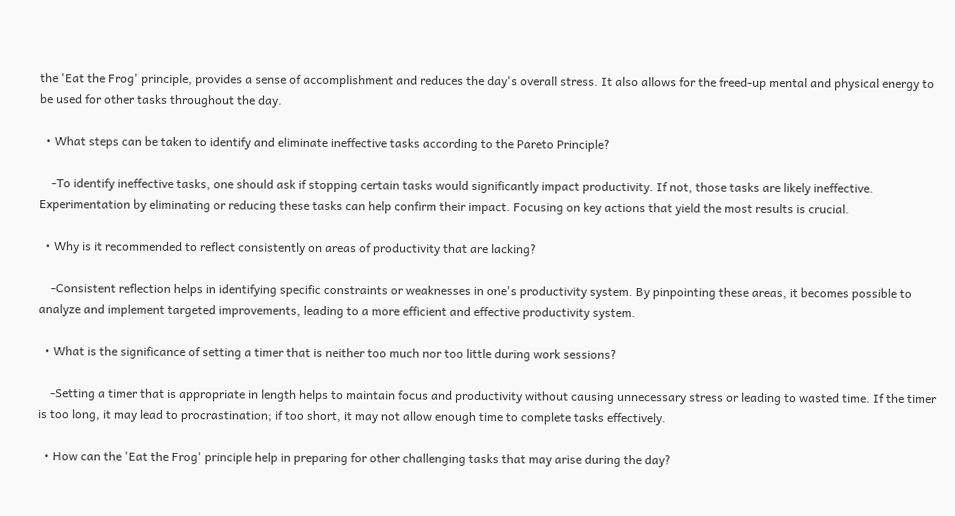the 'Eat the Frog' principle, provides a sense of accomplishment and reduces the day's overall stress. It also allows for the freed-up mental and physical energy to be used for other tasks throughout the day.

  • What steps can be taken to identify and eliminate ineffective tasks according to the Pareto Principle?

    -To identify ineffective tasks, one should ask if stopping certain tasks would significantly impact productivity. If not, those tasks are likely ineffective. Experimentation by eliminating or reducing these tasks can help confirm their impact. Focusing on key actions that yield the most results is crucial.

  • Why is it recommended to reflect consistently on areas of productivity that are lacking?

    -Consistent reflection helps in identifying specific constraints or weaknesses in one's productivity system. By pinpointing these areas, it becomes possible to analyze and implement targeted improvements, leading to a more efficient and effective productivity system.

  • What is the significance of setting a timer that is neither too much nor too little during work sessions?

    -Setting a timer that is appropriate in length helps to maintain focus and productivity without causing unnecessary stress or leading to wasted time. If the timer is too long, it may lead to procrastination; if too short, it may not allow enough time to complete tasks effectively.

  • How can the 'Eat the Frog' principle help in preparing for other challenging tasks that may arise during the day?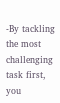-By tackling the most challenging task first, you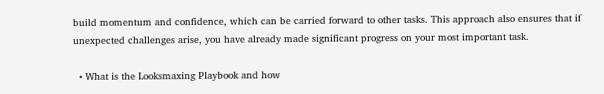build momentum and confidence, which can be carried forward to other tasks. This approach also ensures that if unexpected challenges arise, you have already made significant progress on your most important task.

  • What is the Looksmaxing Playbook and how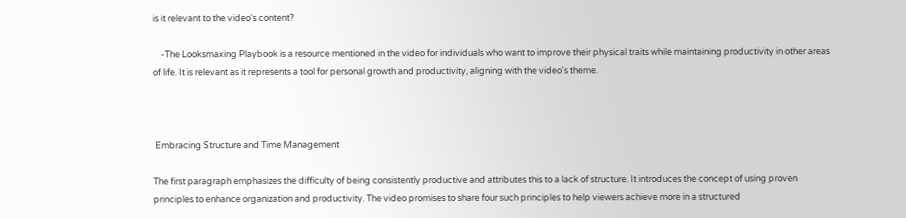is it relevant to the video's content?

    -The Looksmaxing Playbook is a resource mentioned in the video for individuals who want to improve their physical traits while maintaining productivity in other areas of life. It is relevant as it represents a tool for personal growth and productivity, aligning with the video's theme.



 Embracing Structure and Time Management

The first paragraph emphasizes the difficulty of being consistently productive and attributes this to a lack of structure. It introduces the concept of using proven principles to enhance organization and productivity. The video promises to share four such principles to help viewers achieve more in a structured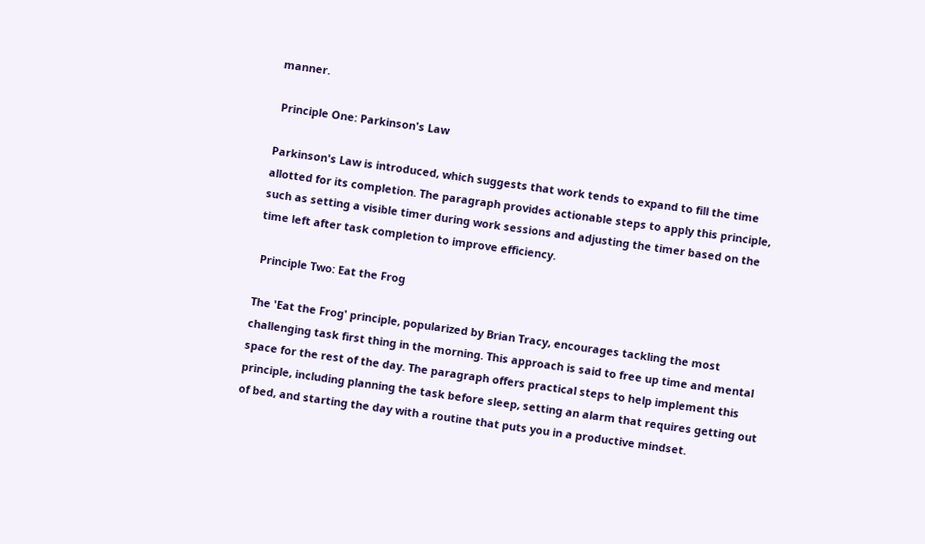manner.

 Principle One: Parkinson's Law

Parkinson's Law is introduced, which suggests that work tends to expand to fill the time allotted for its completion. The paragraph provides actionable steps to apply this principle, such as setting a visible timer during work sessions and adjusting the timer based on the time left after task completion to improve efficiency.

 Principle Two: Eat the Frog

The 'Eat the Frog' principle, popularized by Brian Tracy, encourages tackling the most challenging task first thing in the morning. This approach is said to free up time and mental space for the rest of the day. The paragraph offers practical steps to help implement this principle, including planning the task before sleep, setting an alarm that requires getting out of bed, and starting the day with a routine that puts you in a productive mindset.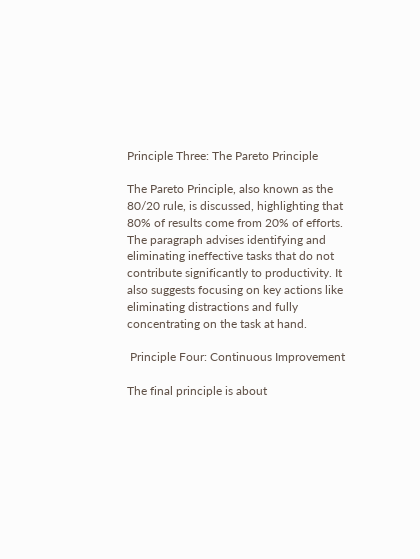Principle Three: The Pareto Principle

The Pareto Principle, also known as the 80/20 rule, is discussed, highlighting that 80% of results come from 20% of efforts. The paragraph advises identifying and eliminating ineffective tasks that do not contribute significantly to productivity. It also suggests focusing on key actions like eliminating distractions and fully concentrating on the task at hand.

 Principle Four: Continuous Improvement

The final principle is about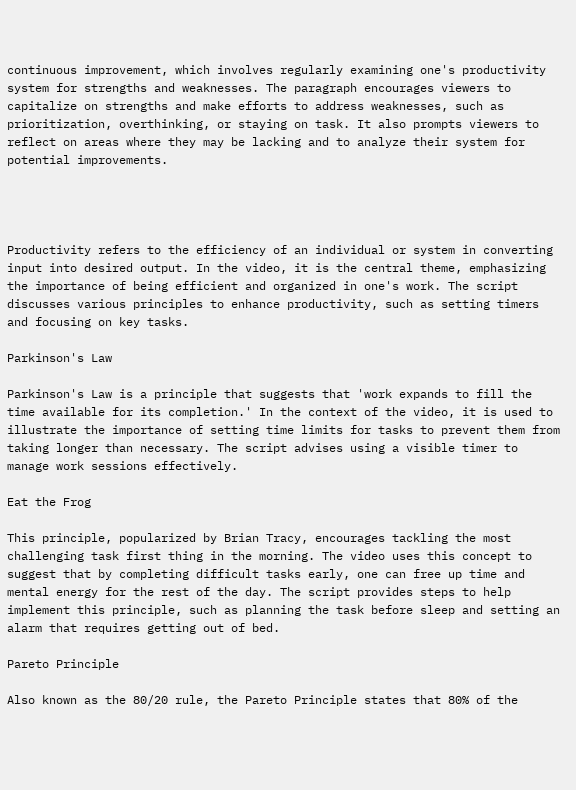continuous improvement, which involves regularly examining one's productivity system for strengths and weaknesses. The paragraph encourages viewers to capitalize on strengths and make efforts to address weaknesses, such as prioritization, overthinking, or staying on task. It also prompts viewers to reflect on areas where they may be lacking and to analyze their system for potential improvements.




Productivity refers to the efficiency of an individual or system in converting input into desired output. In the video, it is the central theme, emphasizing the importance of being efficient and organized in one's work. The script discusses various principles to enhance productivity, such as setting timers and focusing on key tasks.

Parkinson's Law

Parkinson's Law is a principle that suggests that 'work expands to fill the time available for its completion.' In the context of the video, it is used to illustrate the importance of setting time limits for tasks to prevent them from taking longer than necessary. The script advises using a visible timer to manage work sessions effectively.

Eat the Frog

This principle, popularized by Brian Tracy, encourages tackling the most challenging task first thing in the morning. The video uses this concept to suggest that by completing difficult tasks early, one can free up time and mental energy for the rest of the day. The script provides steps to help implement this principle, such as planning the task before sleep and setting an alarm that requires getting out of bed.

Pareto Principle

Also known as the 80/20 rule, the Pareto Principle states that 80% of the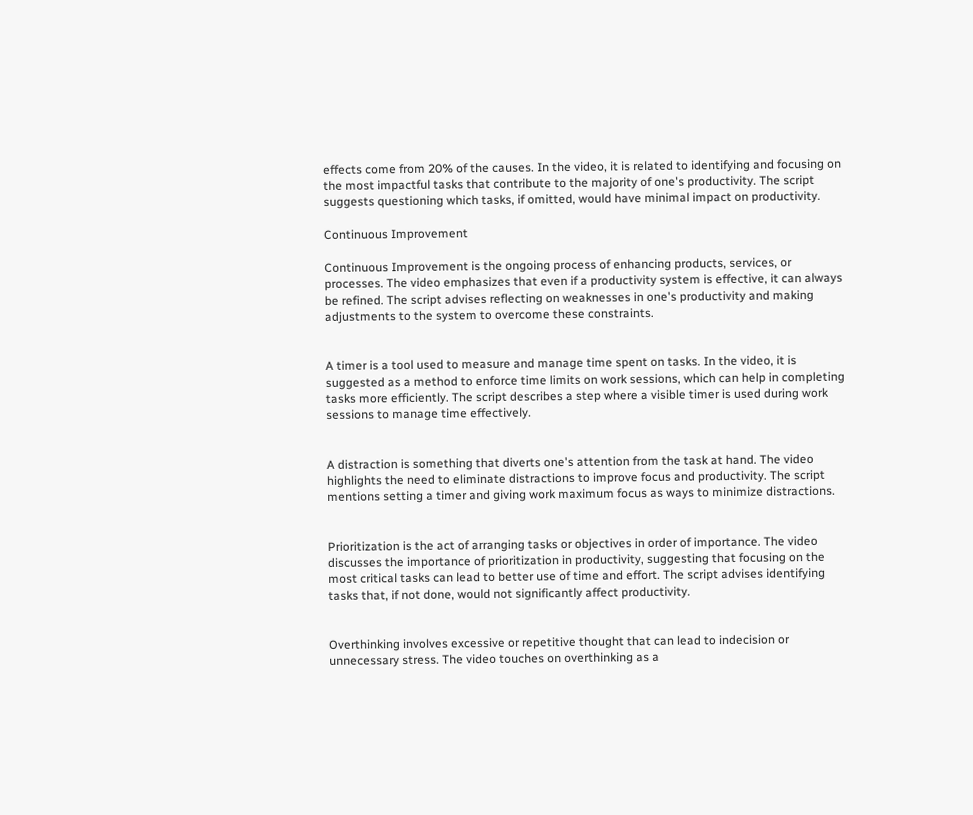effects come from 20% of the causes. In the video, it is related to identifying and focusing on the most impactful tasks that contribute to the majority of one's productivity. The script suggests questioning which tasks, if omitted, would have minimal impact on productivity.

Continuous Improvement

Continuous Improvement is the ongoing process of enhancing products, services, or processes. The video emphasizes that even if a productivity system is effective, it can always be refined. The script advises reflecting on weaknesses in one's productivity and making adjustments to the system to overcome these constraints.


A timer is a tool used to measure and manage time spent on tasks. In the video, it is suggested as a method to enforce time limits on work sessions, which can help in completing tasks more efficiently. The script describes a step where a visible timer is used during work sessions to manage time effectively.


A distraction is something that diverts one's attention from the task at hand. The video highlights the need to eliminate distractions to improve focus and productivity. The script mentions setting a timer and giving work maximum focus as ways to minimize distractions.


Prioritization is the act of arranging tasks or objectives in order of importance. The video discusses the importance of prioritization in productivity, suggesting that focusing on the most critical tasks can lead to better use of time and effort. The script advises identifying tasks that, if not done, would not significantly affect productivity.


Overthinking involves excessive or repetitive thought that can lead to indecision or unnecessary stress. The video touches on overthinking as a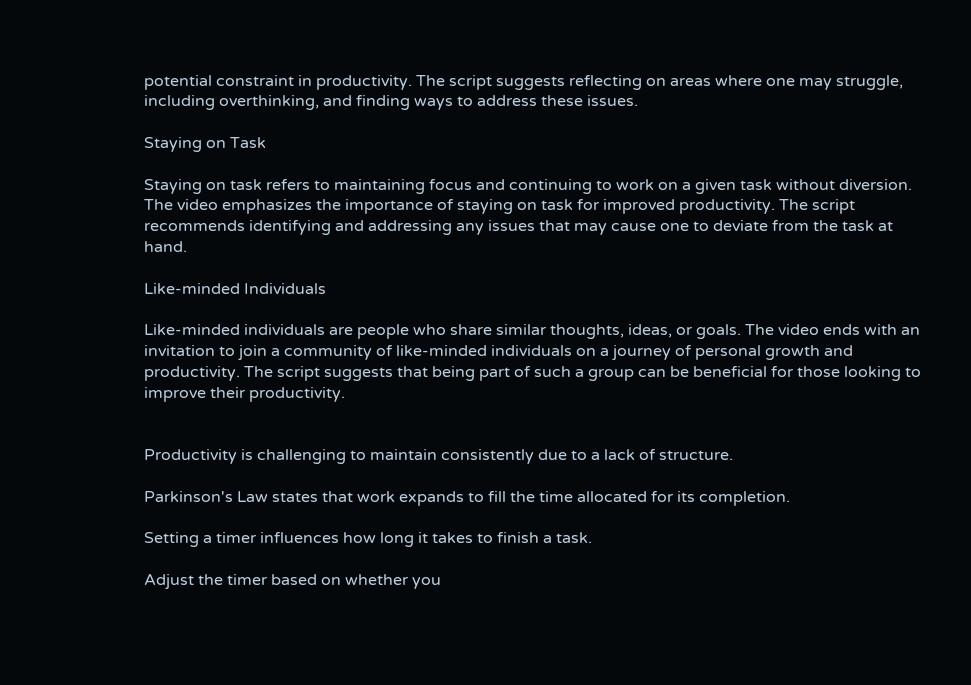potential constraint in productivity. The script suggests reflecting on areas where one may struggle, including overthinking, and finding ways to address these issues.

Staying on Task

Staying on task refers to maintaining focus and continuing to work on a given task without diversion. The video emphasizes the importance of staying on task for improved productivity. The script recommends identifying and addressing any issues that may cause one to deviate from the task at hand.

Like-minded Individuals

Like-minded individuals are people who share similar thoughts, ideas, or goals. The video ends with an invitation to join a community of like-minded individuals on a journey of personal growth and productivity. The script suggests that being part of such a group can be beneficial for those looking to improve their productivity.


Productivity is challenging to maintain consistently due to a lack of structure.

Parkinson's Law states that work expands to fill the time allocated for its completion.

Setting a timer influences how long it takes to finish a task.

Adjust the timer based on whether you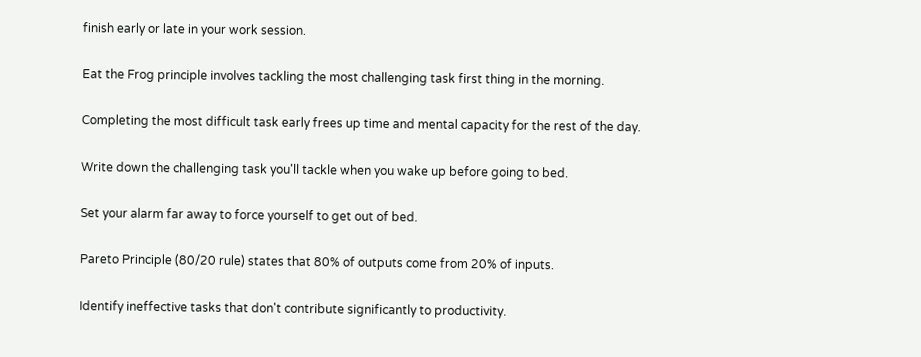finish early or late in your work session.

Eat the Frog principle involves tackling the most challenging task first thing in the morning.

Completing the most difficult task early frees up time and mental capacity for the rest of the day.

Write down the challenging task you'll tackle when you wake up before going to bed.

Set your alarm far away to force yourself to get out of bed.

Pareto Principle (80/20 rule) states that 80% of outputs come from 20% of inputs.

Identify ineffective tasks that don't contribute significantly to productivity.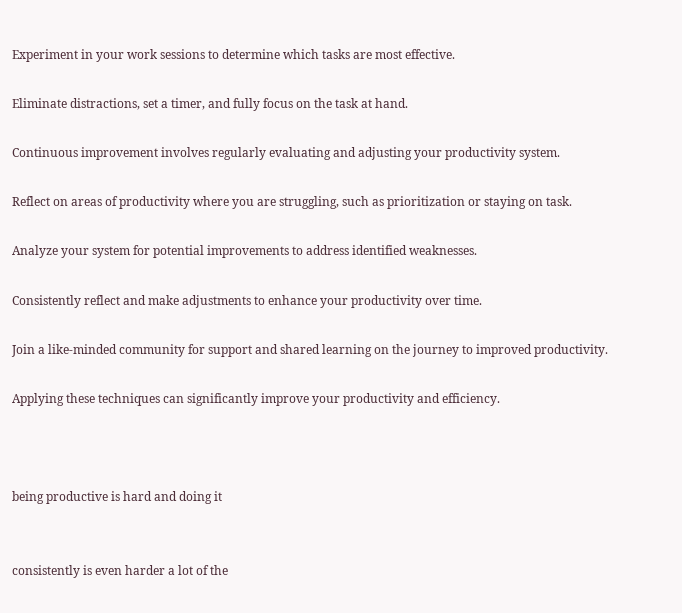Experiment in your work sessions to determine which tasks are most effective.

Eliminate distractions, set a timer, and fully focus on the task at hand.

Continuous improvement involves regularly evaluating and adjusting your productivity system.

Reflect on areas of productivity where you are struggling, such as prioritization or staying on task.

Analyze your system for potential improvements to address identified weaknesses.

Consistently reflect and make adjustments to enhance your productivity over time.

Join a like-minded community for support and shared learning on the journey to improved productivity.

Applying these techniques can significantly improve your productivity and efficiency.



being productive is hard and doing it


consistently is even harder a lot of the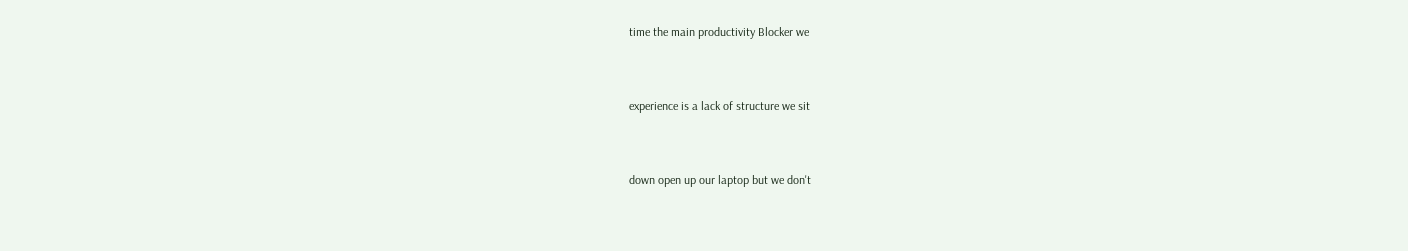time the main productivity Blocker we


experience is a lack of structure we sit


down open up our laptop but we don't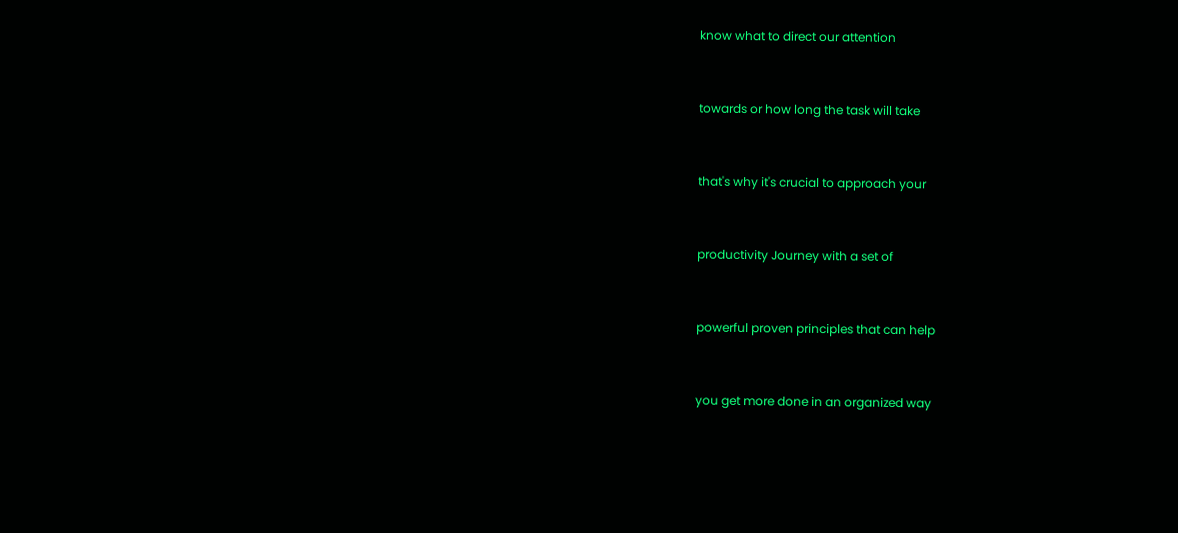know what to direct our attention


towards or how long the task will take


that's why it's crucial to approach your


productivity Journey with a set of


powerful proven principles that can help


you get more done in an organized way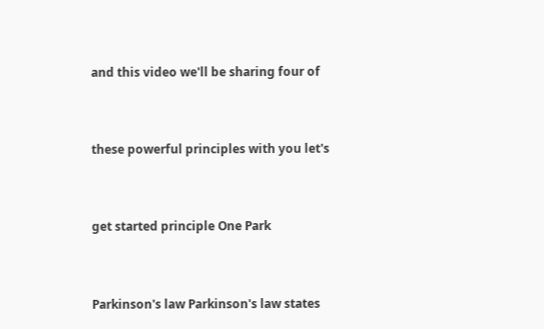and this video we'll be sharing four of


these powerful principles with you let's


get started principle One Park


Parkinson's law Parkinson's law states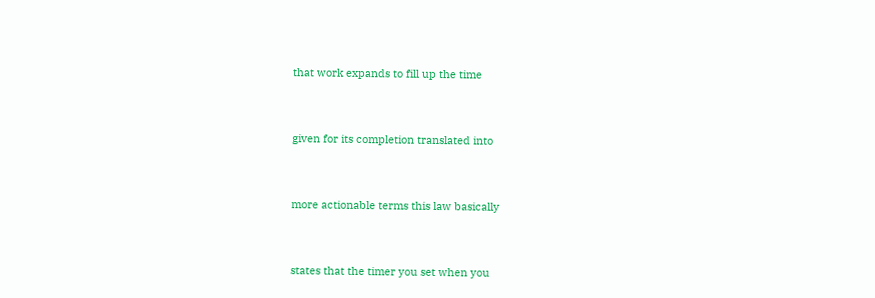that work expands to fill up the time


given for its completion translated into


more actionable terms this law basically


states that the timer you set when you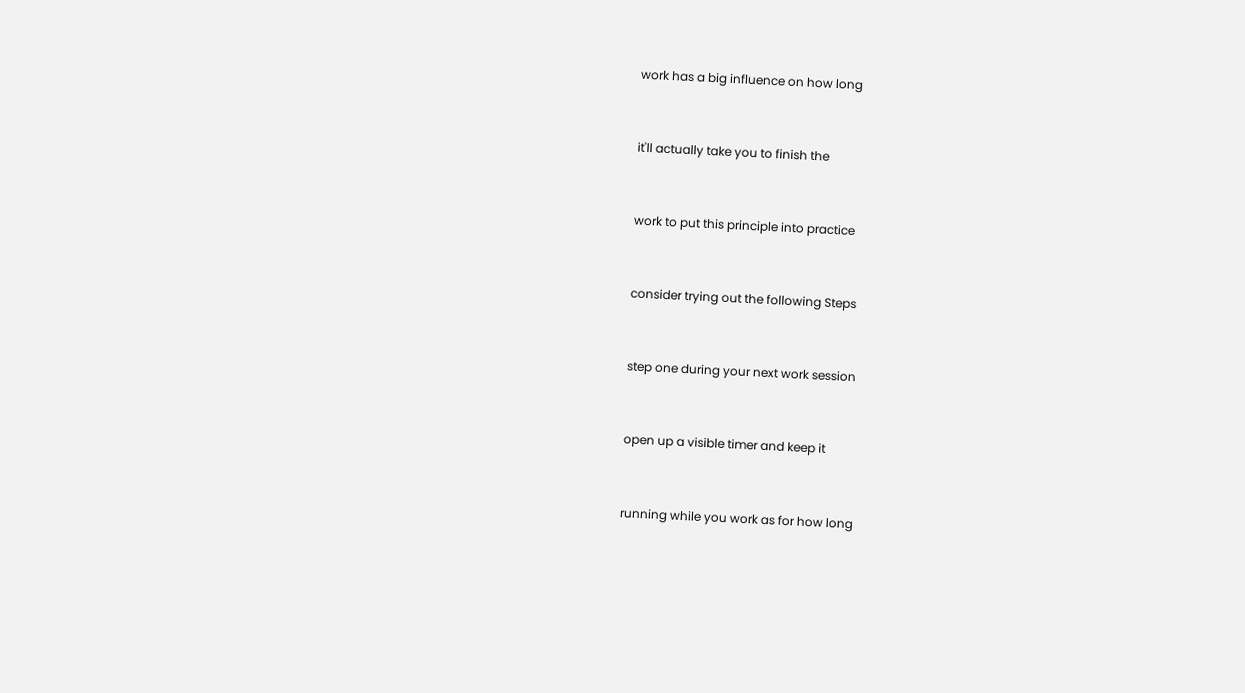work has a big influence on how long


it'll actually take you to finish the


work to put this principle into practice


consider trying out the following Steps


step one during your next work session


open up a visible timer and keep it


running while you work as for how long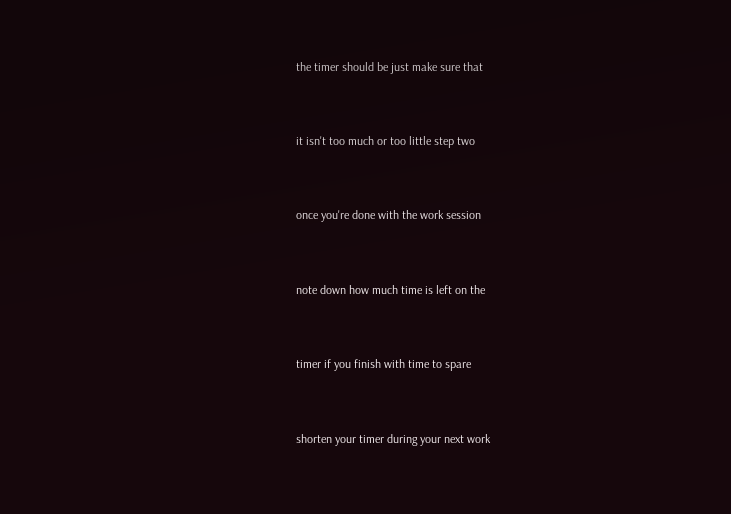the timer should be just make sure that


it isn't too much or too little step two


once you're done with the work session


note down how much time is left on the


timer if you finish with time to spare


shorten your timer during your next work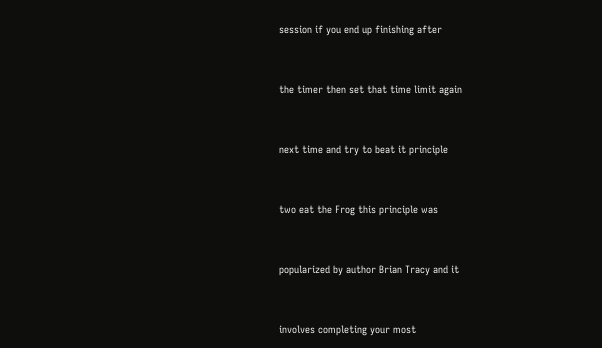session if you end up finishing after


the timer then set that time limit again


next time and try to beat it principle


two eat the Frog this principle was


popularized by author Brian Tracy and it


involves completing your most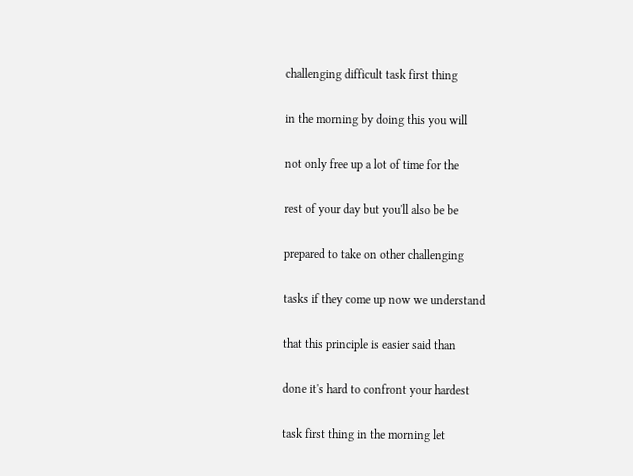challenging difficult task first thing


in the morning by doing this you will


not only free up a lot of time for the


rest of your day but you'll also be be


prepared to take on other challenging


tasks if they come up now we understand


that this principle is easier said than


done it's hard to confront your hardest


task first thing in the morning let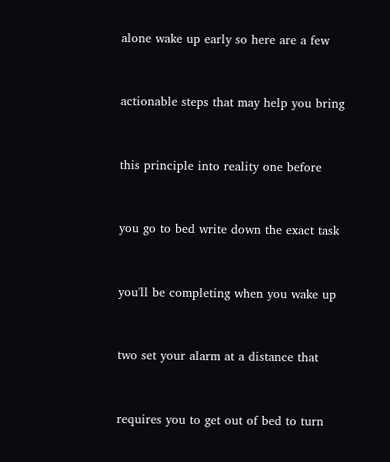alone wake up early so here are a few


actionable steps that may help you bring


this principle into reality one before


you go to bed write down the exact task


you'll be completing when you wake up


two set your alarm at a distance that


requires you to get out of bed to turn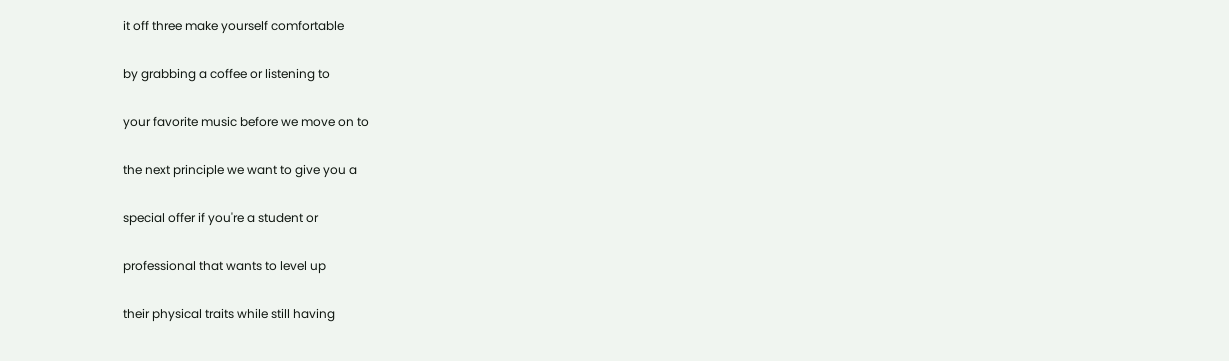it off three make yourself comfortable


by grabbing a coffee or listening to


your favorite music before we move on to


the next principle we want to give you a


special offer if you're a student or


professional that wants to level up


their physical traits while still having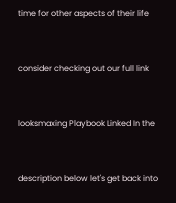time for other aspects of their life


consider checking out our full link


looksmaxing Playbook Linked In the


description below let's get back into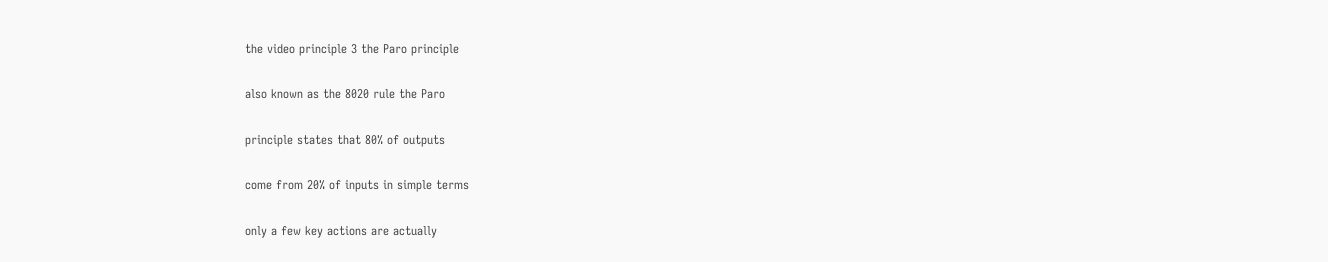the video principle 3 the Paro principle


also known as the 8020 rule the Paro


principle states that 80% of outputs


come from 20% of inputs in simple terms


only a few key actions are actually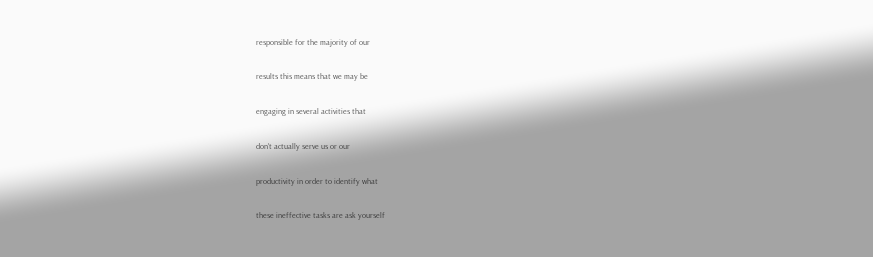responsible for the majority of our


results this means that we may be


engaging in several activities that


don't actually serve us or our


productivity in order to identify what


these ineffective tasks are ask yourself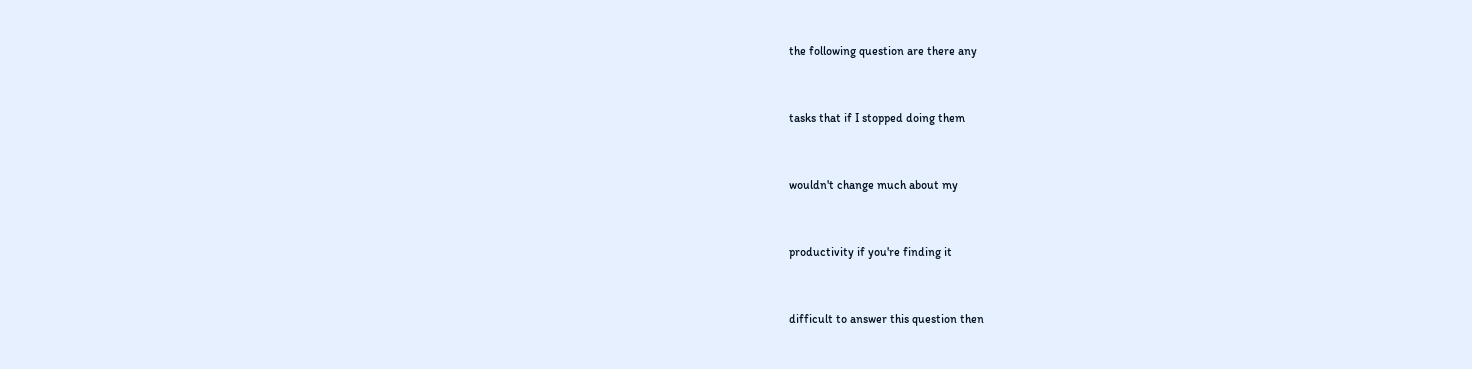the following question are there any


tasks that if I stopped doing them


wouldn't change much about my


productivity if you're finding it


difficult to answer this question then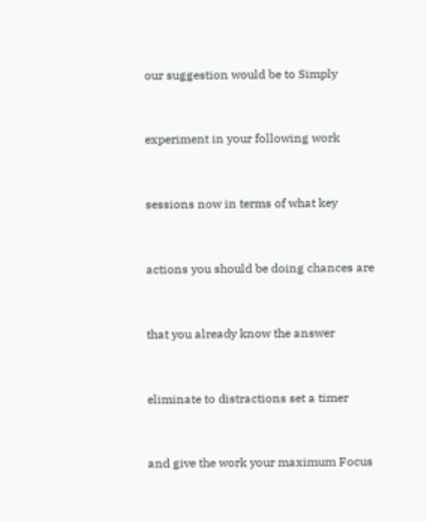our suggestion would be to Simply


experiment in your following work


sessions now in terms of what key


actions you should be doing chances are


that you already know the answer


eliminate to distractions set a timer


and give the work your maximum Focus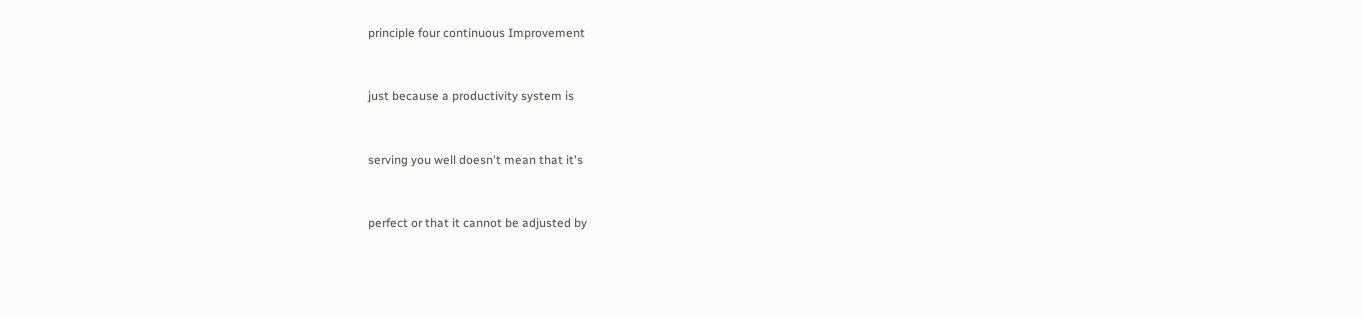principle four continuous Improvement


just because a productivity system is


serving you well doesn't mean that it's


perfect or that it cannot be adjusted by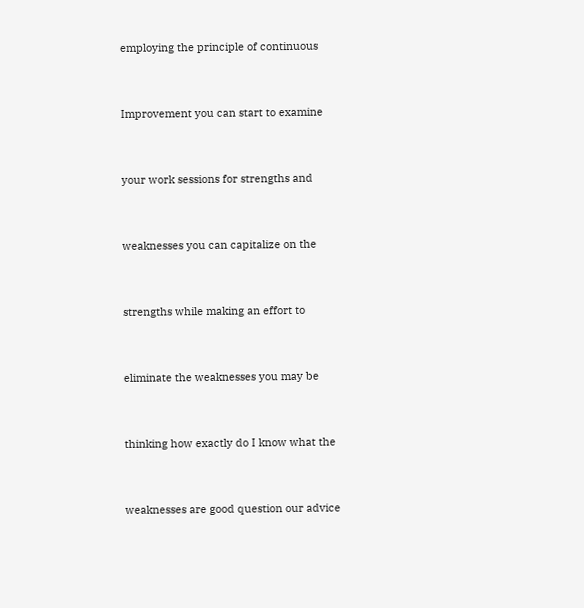employing the principle of continuous


Improvement you can start to examine


your work sessions for strengths and


weaknesses you can capitalize on the


strengths while making an effort to


eliminate the weaknesses you may be


thinking how exactly do I know what the


weaknesses are good question our advice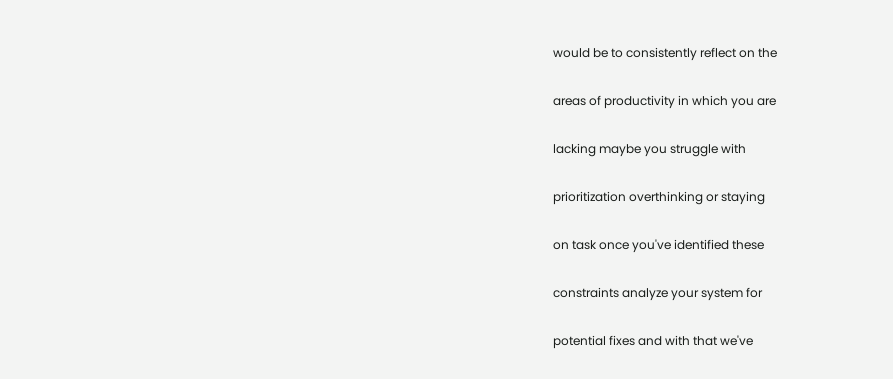would be to consistently reflect on the


areas of productivity in which you are


lacking maybe you struggle with


prioritization overthinking or staying


on task once you've identified these


constraints analyze your system for


potential fixes and with that we've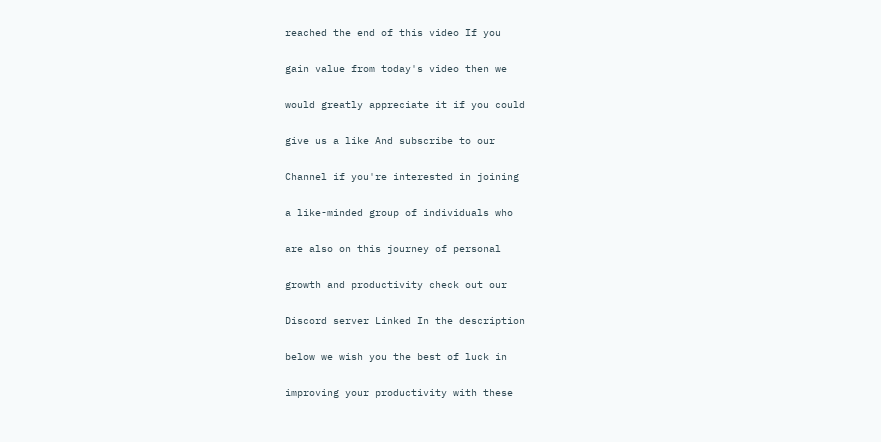reached the end of this video If you


gain value from today's video then we


would greatly appreciate it if you could


give us a like And subscribe to our


Channel if you're interested in joining


a like-minded group of individuals who


are also on this journey of personal


growth and productivity check out our


Discord server Linked In the description


below we wish you the best of luck in


improving your productivity with these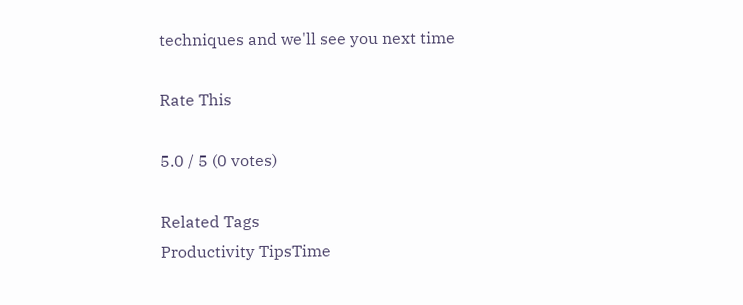techniques and we'll see you next time

Rate This

5.0 / 5 (0 votes)

Related Tags
Productivity TipsTime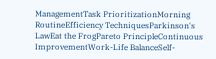ManagementTask PrioritizationMorning RoutineEfficiency TechniquesParkinson's LawEat the FrogPareto PrincipleContinuous ImprovementWork-Life BalanceSelf-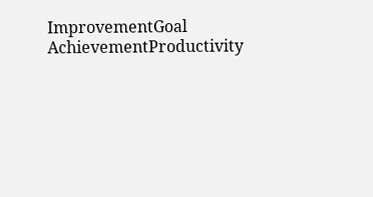ImprovementGoal AchievementProductivity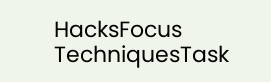HacksFocus TechniquesTask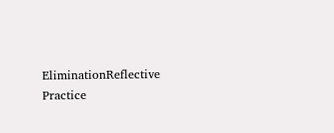EliminationReflective Practice